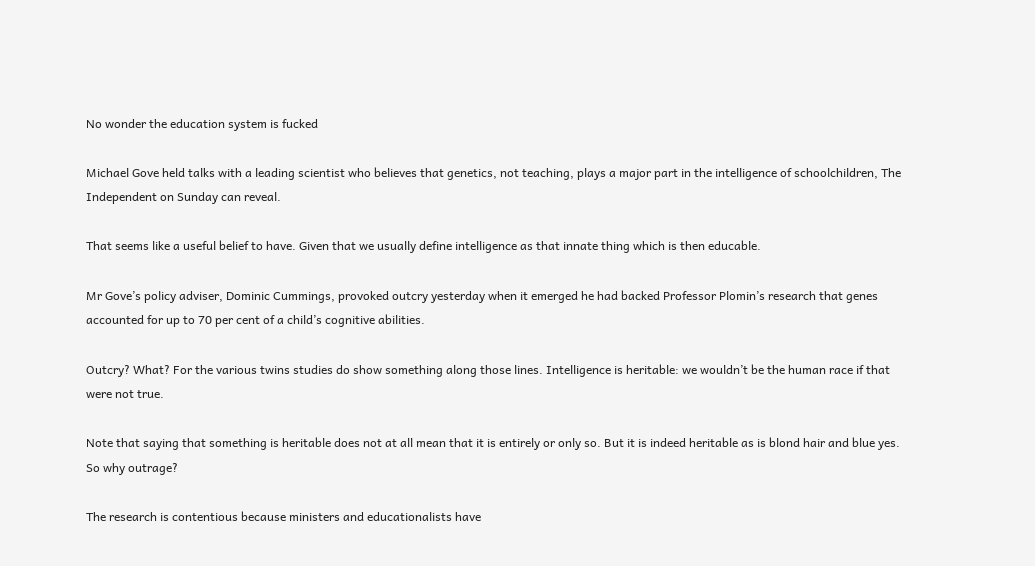No wonder the education system is fucked

Michael Gove held talks with a leading scientist who believes that genetics, not teaching, plays a major part in the intelligence of schoolchildren, The Independent on Sunday can reveal.

That seems like a useful belief to have. Given that we usually define intelligence as that innate thing which is then educable.

Mr Gove’s policy adviser, Dominic Cummings, provoked outcry yesterday when it emerged he had backed Professor Plomin’s research that genes accounted for up to 70 per cent of a child’s cognitive abilities.

Outcry? What? For the various twins studies do show something along those lines. Intelligence is heritable: we wouldn’t be the human race if that were not true.

Note that saying that something is heritable does not at all mean that it is entirely or only so. But it is indeed heritable as is blond hair and blue yes. So why outrage?

The research is contentious because ministers and educationalists have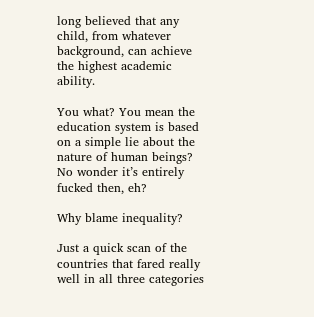long believed that any child, from whatever background, can achieve the highest academic ability.

You what? You mean the education system is based on a simple lie about the nature of human beings? No wonder it’s entirely fucked then, eh?

Why blame inequality?

Just a quick scan of the countries that fared really well in all three categories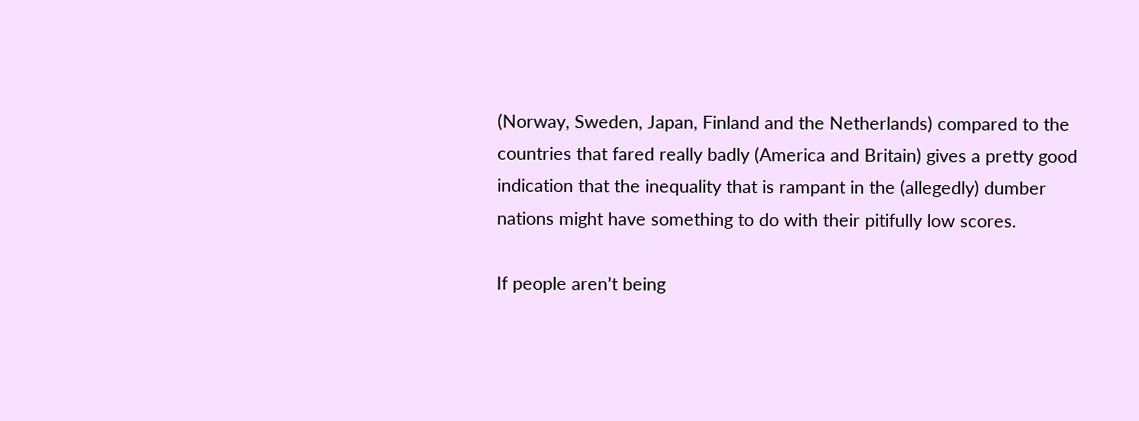(Norway, Sweden, Japan, Finland and the Netherlands) compared to the countries that fared really badly (America and Britain) gives a pretty good indication that the inequality that is rampant in the (allegedly) dumber nations might have something to do with their pitifully low scores.

If people aren’t being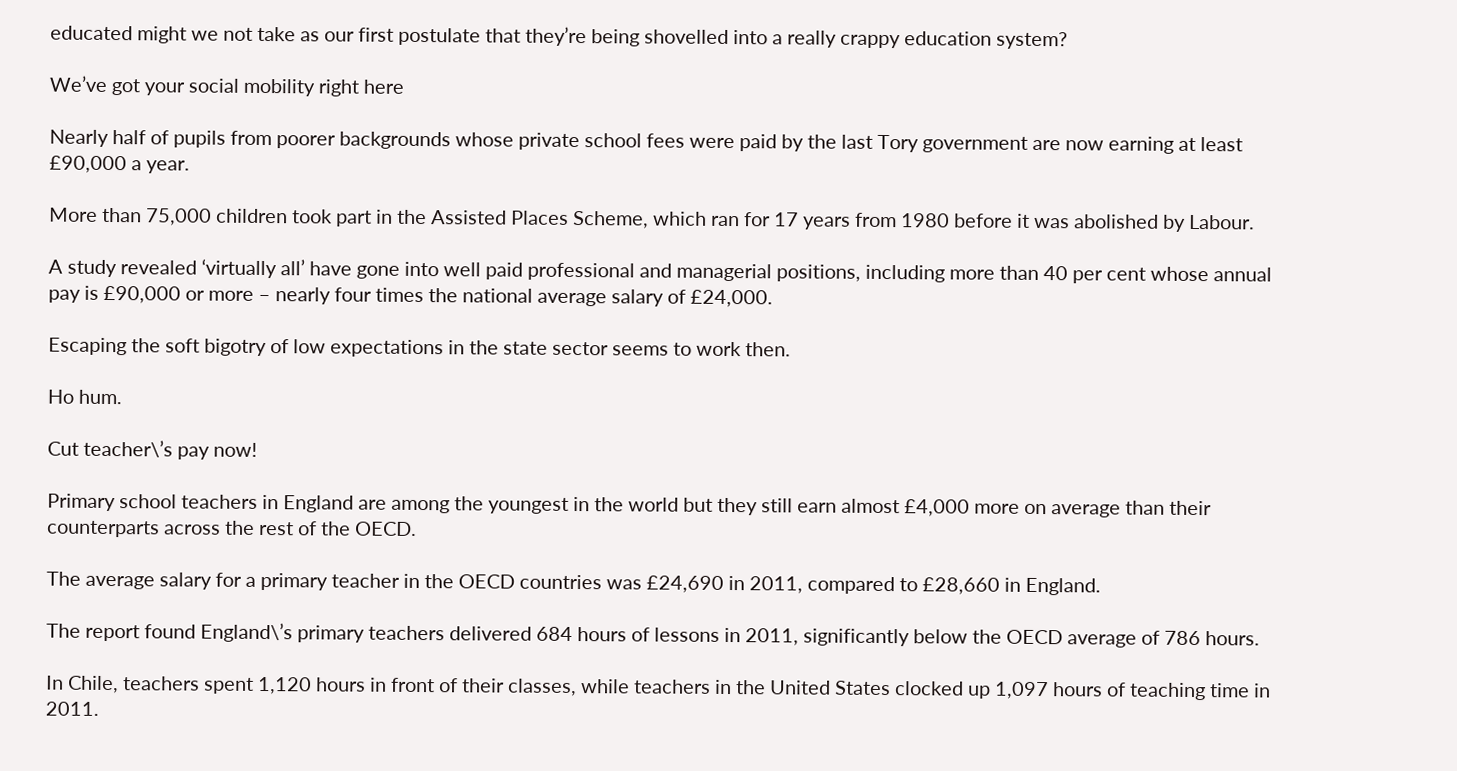educated might we not take as our first postulate that they’re being shovelled into a really crappy education system?

We’ve got your social mobility right here

Nearly half of pupils from poorer backgrounds whose private school fees were paid by the last Tory government are now earning at least £90,000 a year.

More than 75,000 children took part in the Assisted Places Scheme, which ran for 17 years from 1980 before it was abolished by Labour.

A study revealed ‘virtually all’ have gone into well paid professional and managerial positions, including more than 40 per cent whose annual pay is £90,000 or more – nearly four times the national average salary of £24,000.

Escaping the soft bigotry of low expectations in the state sector seems to work then.

Ho hum.

Cut teacher\’s pay now!

Primary school teachers in England are among the youngest in the world but they still earn almost £4,000 more on average than their counterparts across the rest of the OECD.

The average salary for a primary teacher in the OECD countries was £24,690 in 2011, compared to £28,660 in England.

The report found England\’s primary teachers delivered 684 hours of lessons in 2011, significantly below the OECD average of 786 hours.

In Chile, teachers spent 1,120 hours in front of their classes, while teachers in the United States clocked up 1,097 hours of teaching time in 2011.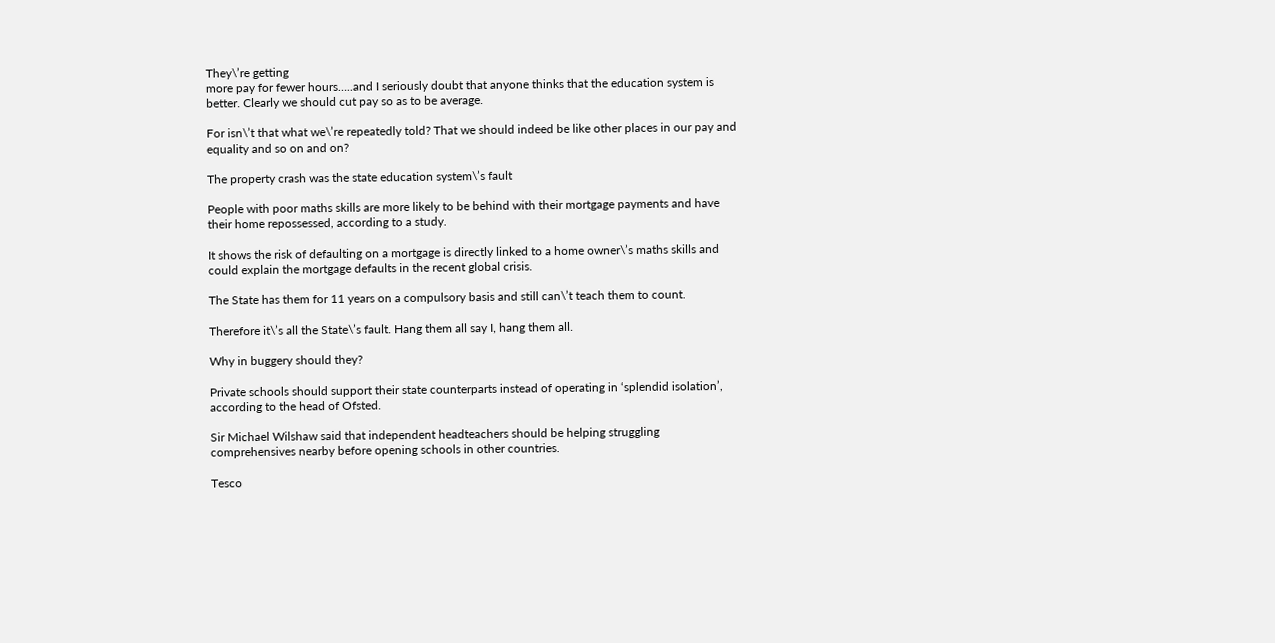They\’re getting
more pay for fewer hours…..and I seriously doubt that anyone thinks that the education system is better. Clearly we should cut pay so as to be average.

For isn\’t that what we\’re repeatedly told? That we should indeed be like other places in our pay and equality and so on and on?

The property crash was the state education system\’s fault

People with poor maths skills are more likely to be behind with their mortgage payments and have their home repossessed, according to a study.

It shows the risk of defaulting on a mortgage is directly linked to a home owner\’s maths skills and could explain the mortgage defaults in the recent global crisis.

The State has them for 11 years on a compulsory basis and still can\’t teach them to count.

Therefore it\’s all the State\’s fault. Hang them all say I, hang them all.

Why in buggery should they?

Private schools should support their state counterparts instead of operating in ‘splendid isolation’, according to the head of Ofsted.

Sir Michael Wilshaw said that independent headteachers should be helping struggling comprehensives nearby before opening schools in other countries.

Tesco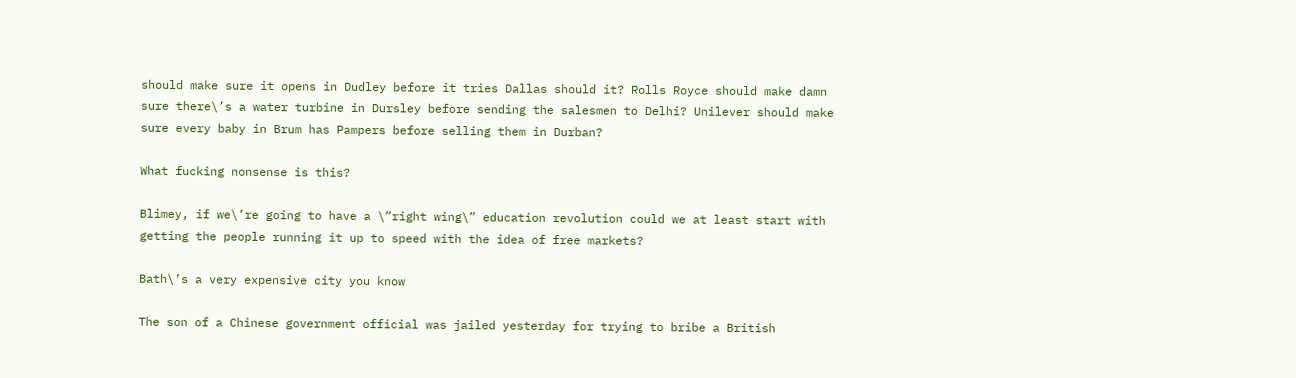should make sure it opens in Dudley before it tries Dallas should it? Rolls Royce should make damn sure there\’s a water turbine in Dursley before sending the salesmen to Delhi? Unilever should make sure every baby in Brum has Pampers before selling them in Durban?

What fucking nonsense is this?

Blimey, if we\’re going to have a \”right wing\” education revolution could we at least start with getting the people running it up to speed with the idea of free markets?

Bath\’s a very expensive city you know

The son of a Chinese government official was jailed yesterday for trying to bribe a British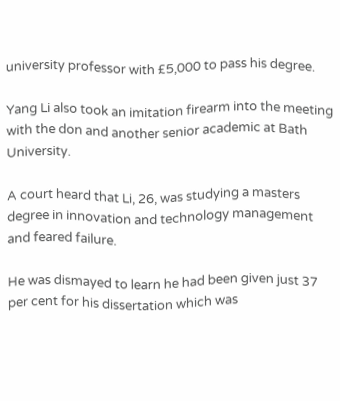university professor with £5,000 to pass his degree.

Yang Li also took an imitation firearm into the meeting with the don and another senior academic at Bath University.

A court heard that Li, 26, was studying a masters degree in innovation and technology management and feared failure.

He was dismayed to learn he had been given just 37 per cent for his dissertation which was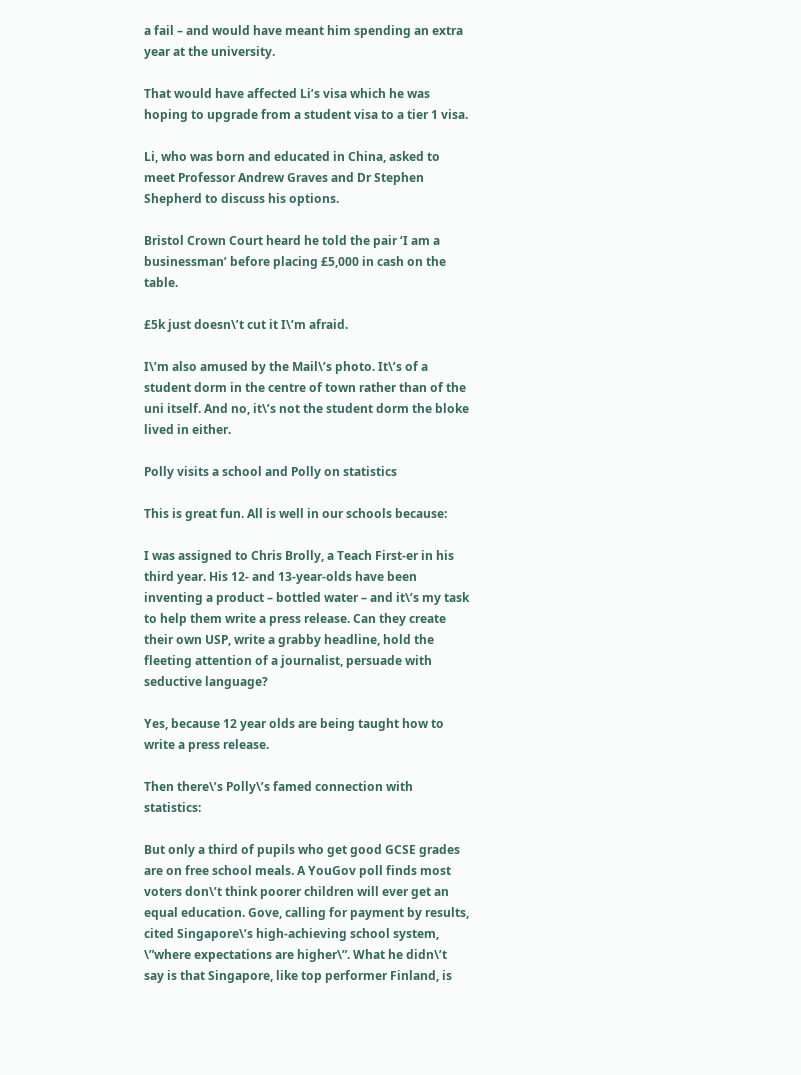a fail – and would have meant him spending an extra year at the university.

That would have affected Li’s visa which he was hoping to upgrade from a student visa to a tier 1 visa.

Li, who was born and educated in China, asked to meet Professor Andrew Graves and Dr Stephen Shepherd to discuss his options.

Bristol Crown Court heard he told the pair ‘I am a businessman’ before placing £5,000 in cash on the table.

£5k just doesn\’t cut it I\’m afraid.

I\’m also amused by the Mail\’s photo. It\’s of a student dorm in the centre of town rather than of the uni itself. And no, it\’s not the student dorm the bloke lived in either.

Polly visits a school and Polly on statistics

This is great fun. All is well in our schools because:

I was assigned to Chris Brolly, a Teach First-er in his third year. His 12- and 13-year-olds have been inventing a product – bottled water – and it\’s my task to help them write a press release. Can they create their own USP, write a grabby headline, hold the fleeting attention of a journalist, persuade with seductive language?

Yes, because 12 year olds are being taught how to write a press release.

Then there\’s Polly\’s famed connection with statistics:

But only a third of pupils who get good GCSE grades are on free school meals. A YouGov poll finds most voters don\’t think poorer children will ever get an equal education. Gove, calling for payment by results, cited Singapore\’s high-achieving school system, \”where expectations are higher\”. What he didn\’t say is that Singapore, like top performer Finland, is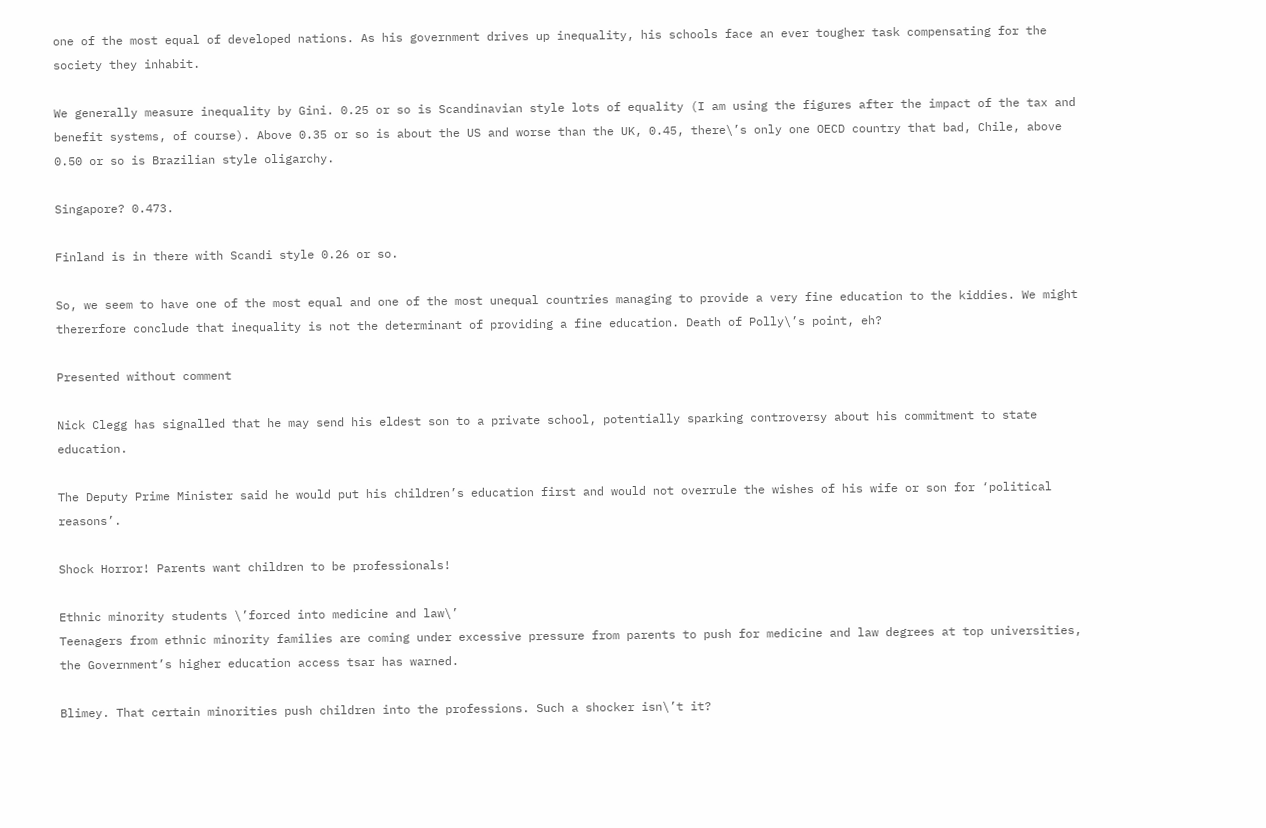one of the most equal of developed nations. As his government drives up inequality, his schools face an ever tougher task compensating for the society they inhabit.

We generally measure inequality by Gini. 0.25 or so is Scandinavian style lots of equality (I am using the figures after the impact of the tax and benefit systems, of course). Above 0.35 or so is about the US and worse than the UK, 0.45, there\’s only one OECD country that bad, Chile, above 0.50 or so is Brazilian style oligarchy.

Singapore? 0.473.

Finland is in there with Scandi style 0.26 or so.

So, we seem to have one of the most equal and one of the most unequal countries managing to provide a very fine education to the kiddies. We might thererfore conclude that inequality is not the determinant of providing a fine education. Death of Polly\’s point, eh?

Presented without comment

Nick Clegg has signalled that he may send his eldest son to a private school, potentially sparking controversy about his commitment to state education.

The Deputy Prime Minister said he would put his children’s education first and would not overrule the wishes of his wife or son for ‘political reasons’.

Shock Horror! Parents want children to be professionals!

Ethnic minority students \’forced into medicine and law\’
Teenagers from ethnic minority families are coming under excessive pressure from parents to push for medicine and law degrees at top universities, the Government’s higher education access tsar has warned.

Blimey. That certain minorities push children into the professions. Such a shocker isn\’t it?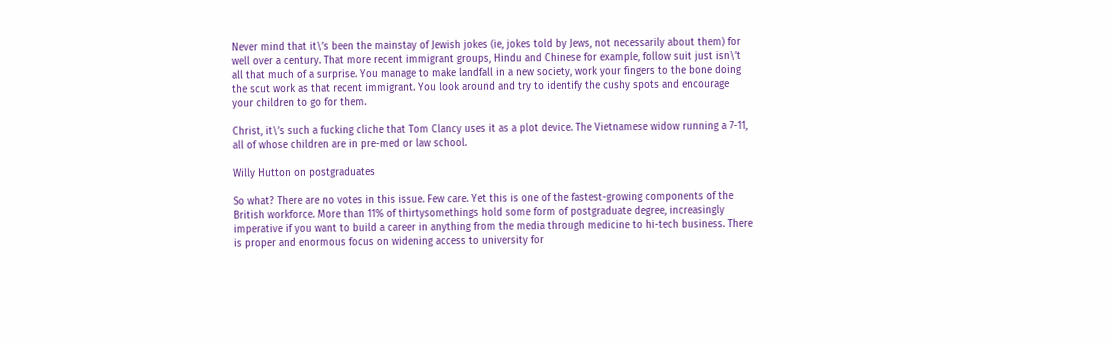Never mind that it\’s been the mainstay of Jewish jokes (ie, jokes told by Jews, not necessarily about them) for well over a century. That more recent immigrant groups, Hindu and Chinese for example, follow suit just isn\’t all that much of a surprise. You manage to make landfall in a new society, work your fingers to the bone doing the scut work as that recent immigrant. You look around and try to identify the cushy spots and encourage your children to go for them.

Christ, it\’s such a fucking cliche that Tom Clancy uses it as a plot device. The Vietnamese widow running a 7-11, all of whose children are in pre-med or law school.

Willy Hutton on postgraduates

So what? There are no votes in this issue. Few care. Yet this is one of the fastest-growing components of the British workforce. More than 11% of thirtysomethings hold some form of postgraduate degree, increasingly imperative if you want to build a career in anything from the media through medicine to hi-tech business. There is proper and enormous focus on widening access to university for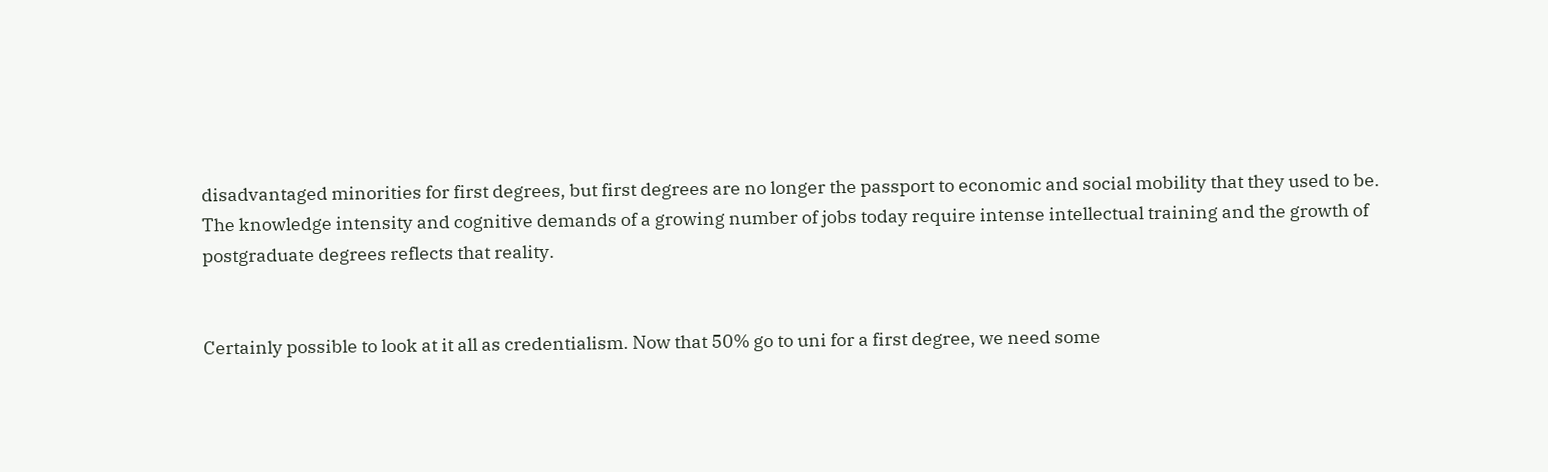disadvantaged minorities for first degrees, but first degrees are no longer the passport to economic and social mobility that they used to be. The knowledge intensity and cognitive demands of a growing number of jobs today require intense intellectual training and the growth of postgraduate degrees reflects that reality.


Certainly possible to look at it all as credentialism. Now that 50% go to uni for a first degree, we need some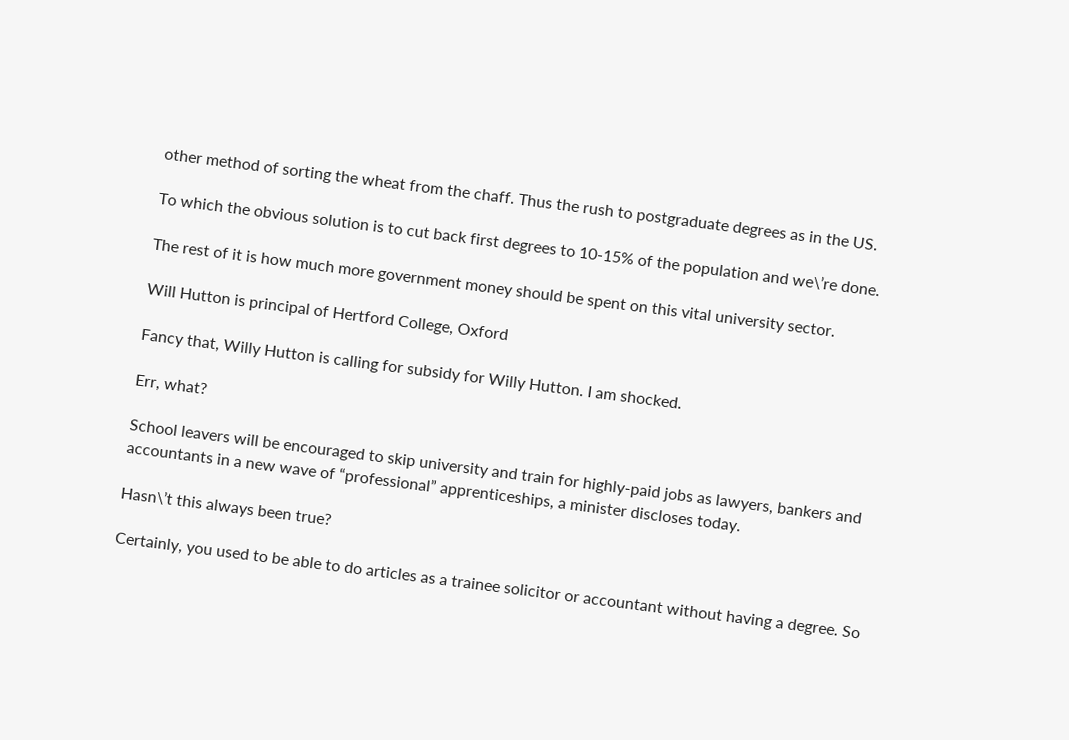other method of sorting the wheat from the chaff. Thus the rush to postgraduate degrees as in the US.

To which the obvious solution is to cut back first degrees to 10-15% of the population and we\’re done.

The rest of it is how much more government money should be spent on this vital university sector.

Will Hutton is principal of Hertford College, Oxford

Fancy that, Willy Hutton is calling for subsidy for Willy Hutton. I am shocked.

Err, what?

School leavers will be encouraged to skip university and train for highly-paid jobs as lawyers, bankers and accountants in a new wave of “professional” apprenticeships, a minister discloses today.

Hasn\’t this always been true?

Certainly, you used to be able to do articles as a trainee solicitor or accountant without having a degree. So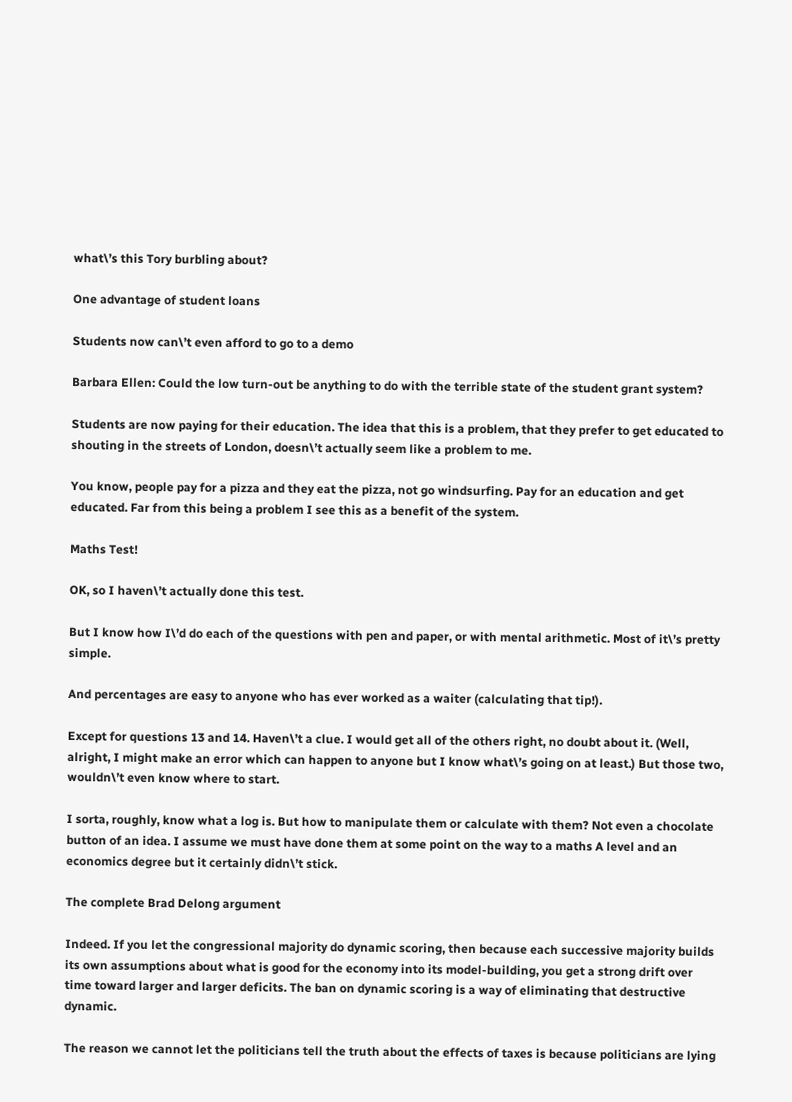what\’s this Tory burbling about?

One advantage of student loans

Students now can\’t even afford to go to a demo

Barbara Ellen: Could the low turn-out be anything to do with the terrible state of the student grant system?

Students are now paying for their education. The idea that this is a problem, that they prefer to get educated to shouting in the streets of London, doesn\’t actually seem like a problem to me.

You know, people pay for a pizza and they eat the pizza, not go windsurfing. Pay for an education and get educated. Far from this being a problem I see this as a benefit of the system.

Maths Test!

OK, so I haven\’t actually done this test.

But I know how I\’d do each of the questions with pen and paper, or with mental arithmetic. Most of it\’s pretty simple.

And percentages are easy to anyone who has ever worked as a waiter (calculating that tip!).

Except for questions 13 and 14. Haven\’t a clue. I would get all of the others right, no doubt about it. (Well, alright, I might make an error which can happen to anyone but I know what\’s going on at least.) But those two, wouldn\’t even know where to start.

I sorta, roughly, know what a log is. But how to manipulate them or calculate with them? Not even a chocolate button of an idea. I assume we must have done them at some point on the way to a maths A level and an economics degree but it certainly didn\’t stick.

The complete Brad Delong argument

Indeed. If you let the congressional majority do dynamic scoring, then because each successive majority builds its own assumptions about what is good for the economy into its model-building, you get a strong drift over time toward larger and larger deficits. The ban on dynamic scoring is a way of eliminating that destructive dynamic.

The reason we cannot let the politicians tell the truth about the effects of taxes is because politicians are lying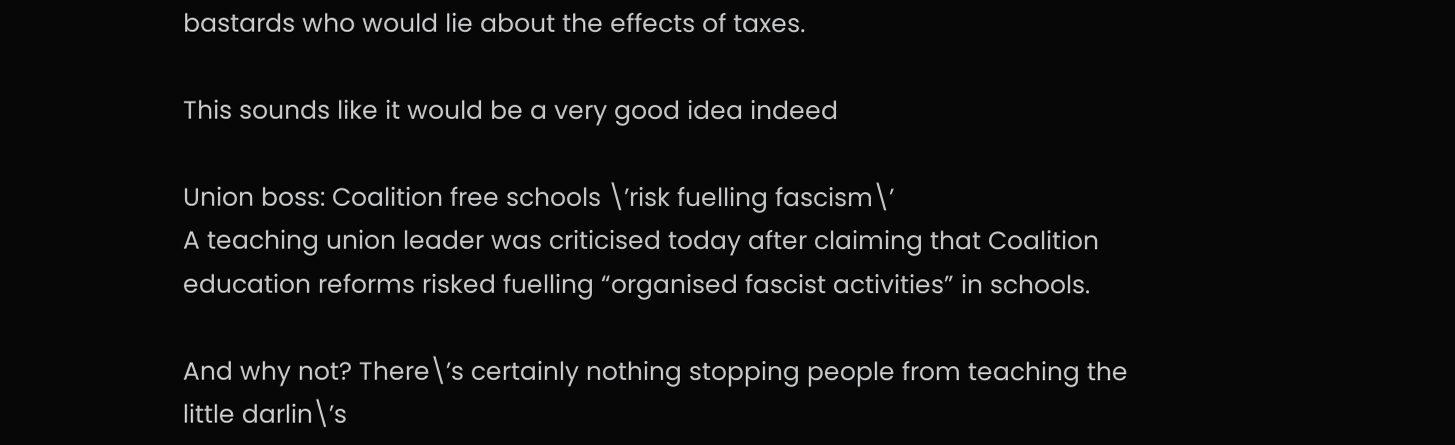bastards who would lie about the effects of taxes.

This sounds like it would be a very good idea indeed

Union boss: Coalition free schools \’risk fuelling fascism\’
A teaching union leader was criticised today after claiming that Coalition education reforms risked fuelling “organised fascist activities” in schools.

And why not? There\’s certainly nothing stopping people from teaching the little darlin\’s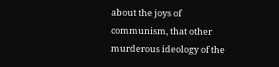about the joys of communism, that other murderous ideology of the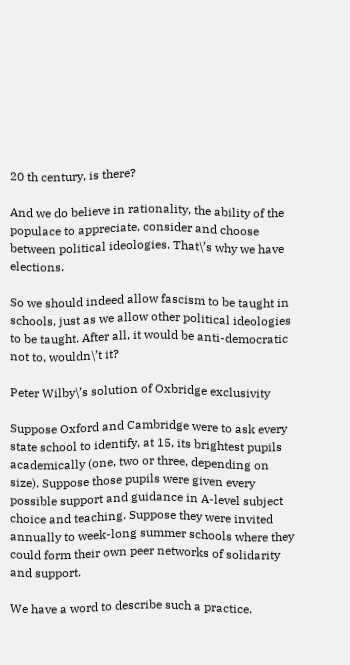20 th century, is there?

And we do believe in rationality, the ability of the populace to appreciate, consider and choose between political ideologies. That\’s why we have elections.

So we should indeed allow fascism to be taught in schools, just as we allow other political ideologies to be taught. After all, it would be anti-democratic not to, wouldn\’t it?

Peter Wilby\’s solution of Oxbridge exclusivity

Suppose Oxford and Cambridge were to ask every state school to identify, at 15, its brightest pupils academically (one, two or three, depending on size). Suppose those pupils were given every possible support and guidance in A-level subject choice and teaching. Suppose they were invited annually to week-long summer schools where they could form their own peer networks of solidarity and support.

We have a word to describe such a practice.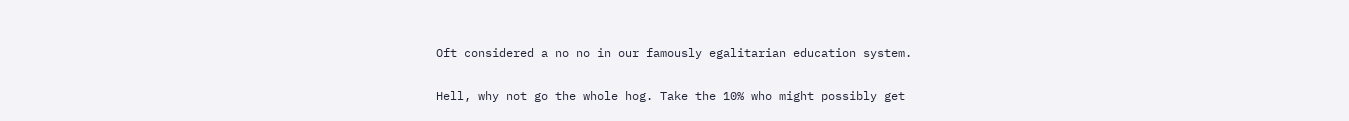Oft considered a no no in our famously egalitarian education system.

Hell, why not go the whole hog. Take the 10% who might possibly get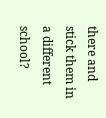there and stick them in a different school?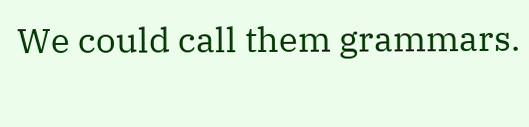We could call them grammars.